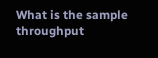What is the sample throughput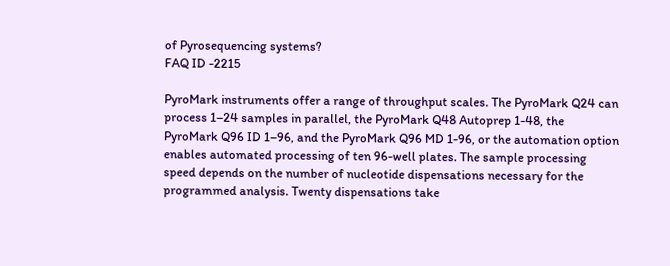of Pyrosequencing systems?
FAQ ID -2215

PyroMark instruments offer a range of throughput scales. The PyroMark Q24 can process 1–24 samples in parallel, the PyroMark Q48 Autoprep 1-48, the PyroMark Q96 ID 1–96, and the PyroMark Q96 MD 1-96, or the automation option enables automated processing of ten 96-well plates. The sample processing speed depends on the number of nucleotide dispensations necessary for the programmed analysis. Twenty dispensations take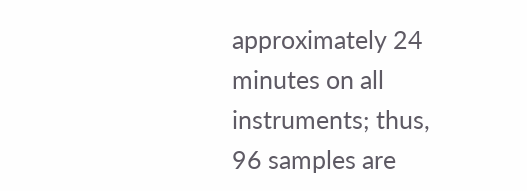approximately 24 minutes on all instruments; thus, 96 samples are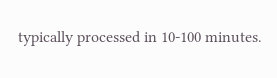typically processed in 10-100 minutes.